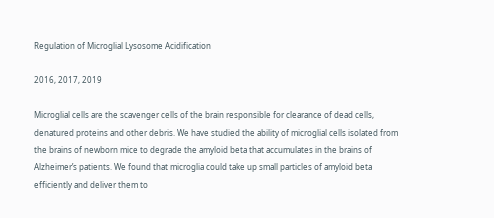Regulation of Microglial Lysosome Acidification

2016, 2017, 2019

Microglial cells are the scavenger cells of the brain responsible for clearance of dead cells, denatured proteins and other debris. We have studied the ability of microglial cells isolated from the brains of newborn mice to degrade the amyloid beta that accumulates in the brains of Alzheimer’s patients. We found that microglia could take up small particles of amyloid beta efficiently and deliver them to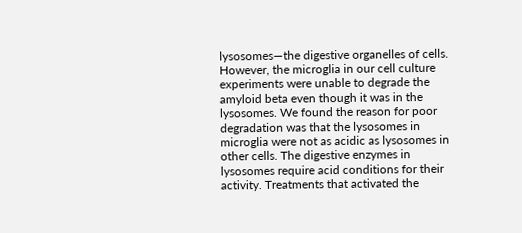lysosomes—the digestive organelles of cells. However, the microglia in our cell culture experiments were unable to degrade the amyloid beta even though it was in the lysosomes. We found the reason for poor degradation was that the lysosomes in microglia were not as acidic as lysosomes in other cells. The digestive enzymes in lysosomes require acid conditions for their activity. Treatments that activated the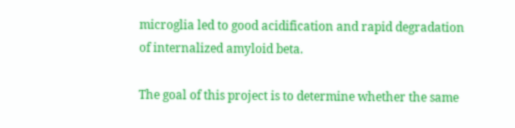microglia led to good acidification and rapid degradation of internalized amyloid beta.

The goal of this project is to determine whether the same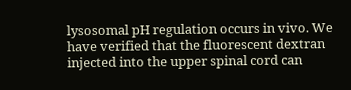lysosomal pH regulation occurs in vivo. We have verified that the fluorescent dextran injected into the upper spinal cord can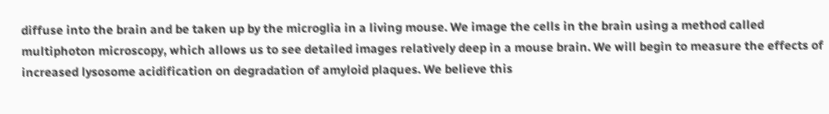diffuse into the brain and be taken up by the microglia in a living mouse. We image the cells in the brain using a method called multiphoton microscopy, which allows us to see detailed images relatively deep in a mouse brain. We will begin to measure the effects of increased lysosome acidification on degradation of amyloid plaques. We believe this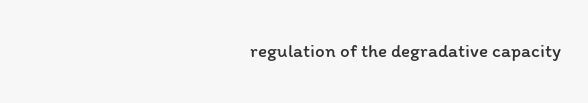regulation of the degradative capacity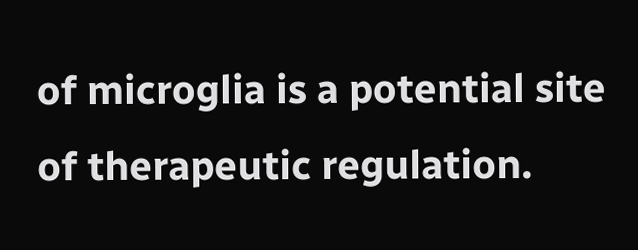of microglia is a potential site of therapeutic regulation.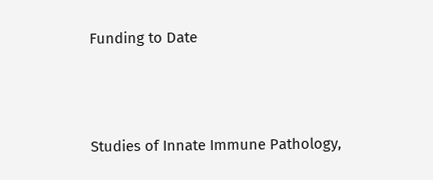Funding to Date



Studies of Innate Immune Pathology,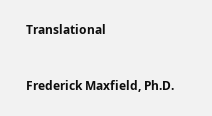Translational


Frederick Maxfield, Ph.D.